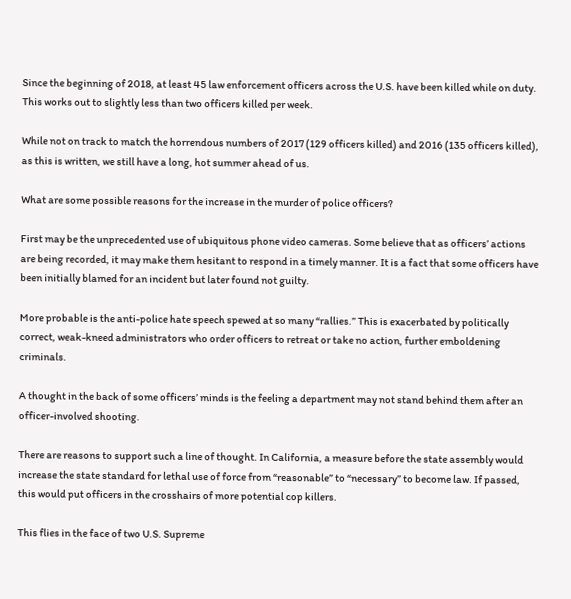Since the beginning of 2018, at least 45 law enforcement officers across the U.S. have been killed while on duty. This works out to slightly less than two officers killed per week.

While not on track to match the horrendous numbers of 2017 (129 officers killed) and 2016 (135 officers killed), as this is written, we still have a long, hot summer ahead of us.

What are some possible reasons for the increase in the murder of police officers?

First may be the unprecedented use of ubiquitous phone video cameras. Some believe that as officers’ actions are being recorded, it may make them hesitant to respond in a timely manner. It is a fact that some officers have been initially blamed for an incident but later found not guilty.

More probable is the anti-police hate speech spewed at so many “rallies.” This is exacerbated by politically correct, weak-kneed administrators who order officers to retreat or take no action, further emboldening criminals.

A thought in the back of some officers’ minds is the feeling a department may not stand behind them after an officer-involved shooting.

There are reasons to support such a line of thought. In California, a measure before the state assembly would increase the state standard for lethal use of force from “reasonable” to “necessary” to become law. If passed, this would put officers in the crosshairs of more potential cop killers.

This flies in the face of two U.S. Supreme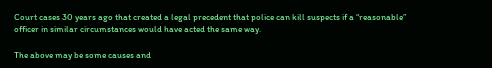Court cases 30 years ago that created a legal precedent that police can kill suspects if a “reasonable” officer in similar circumstances would have acted the same way.

The above may be some causes and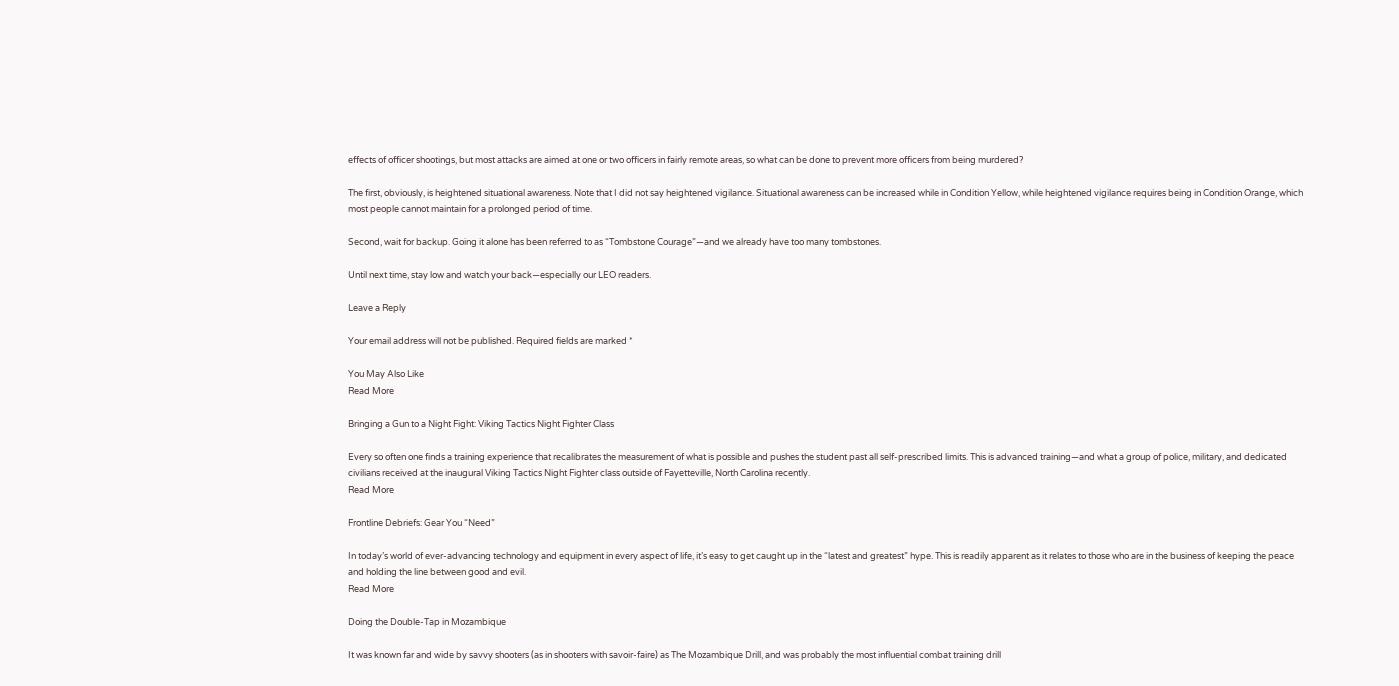effects of officer shootings, but most attacks are aimed at one or two officers in fairly remote areas, so what can be done to prevent more officers from being murdered?

The first, obviously, is heightened situational awareness. Note that I did not say heightened vigilance. Situational awareness can be increased while in Condition Yellow, while heightened vigilance requires being in Condition Orange, which most people cannot maintain for a prolonged period of time.

Second, wait for backup. Going it alone has been referred to as “Tombstone Courage”—and we already have too many tombstones.

Until next time, stay low and watch your back—especially our LEO readers.

Leave a Reply

Your email address will not be published. Required fields are marked *

You May Also Like
Read More

Bringing a Gun to a Night Fight: Viking Tactics Night Fighter Class

Every so often one finds a training experience that recalibrates the measurement of what is possible and pushes the student past all self-prescribed limits. This is advanced training—and what a group of police, military, and dedicated civilians received at the inaugural Viking Tactics Night Fighter class outside of Fayetteville, North Carolina recently.
Read More

Frontline Debriefs: Gear You “Need”

In today’s world of ever-advancing technology and equipment in every aspect of life, it’s easy to get caught up in the “latest and greatest” hype. This is readily apparent as it relates to those who are in the business of keeping the peace and holding the line between good and evil.
Read More

Doing the Double-Tap in Mozambique

It was known far and wide by savvy shooters (as in shooters with savoir-faire) as The Mozambique Drill, and was probably the most influential combat training drill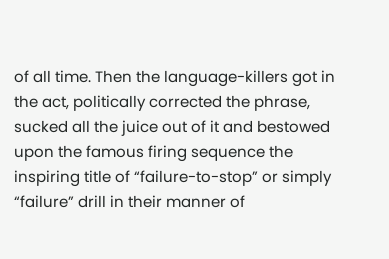of all time. Then the language-killers got in the act, politically corrected the phrase, sucked all the juice out of it and bestowed upon the famous firing sequence the inspiring title of “failure-to-stop” or simply “failure” drill in their manner of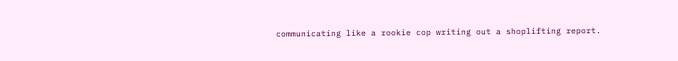communicating like a rookie cop writing out a shoplifting report.